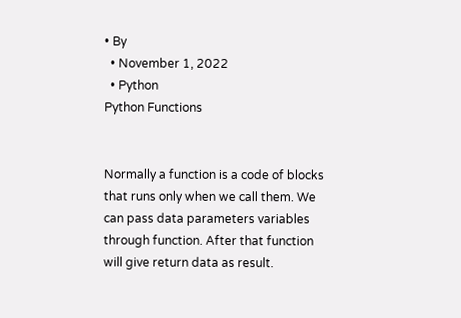• By
  • November 1, 2022
  • Python
Python Functions


Normally a function is a code of blocks that runs only when we call them. We can pass data parameters variables through function. After that function will give return data as result.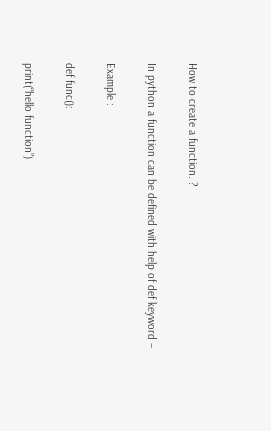How to create a function. ?

In python a function can be defined with help of def keyword –

Example :

def func():

print(“hello function”)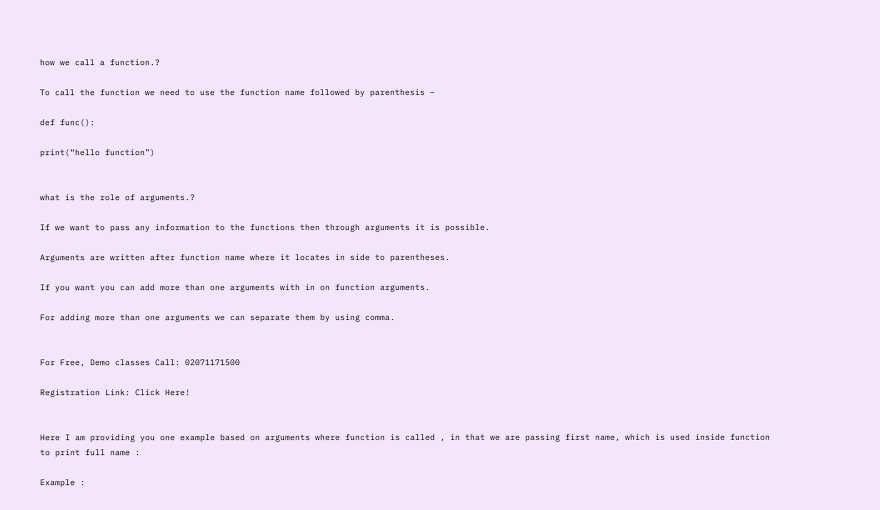how we call a function.?

To call the function we need to use the function name followed by parenthesis –

def func():

print(“hello function”)


what is the role of arguments.?

If we want to pass any information to the functions then through arguments it is possible.

Arguments are written after function name where it locates in side to parentheses.

If you want you can add more than one arguments with in on function arguments.

For adding more than one arguments we can separate them by using comma.


For Free, Demo classes Call: 02071171500

Registration Link: Click Here!


Here I am providing you one example based on arguments where function is called , in that we are passing first name, which is used inside function to print full name :

Example :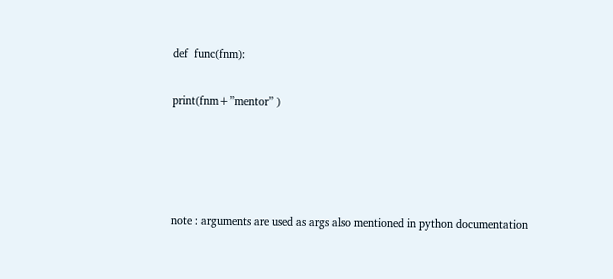def  func(fnm):

print(fnm+”mentor” )




note : arguments are used as args also mentioned in python documentation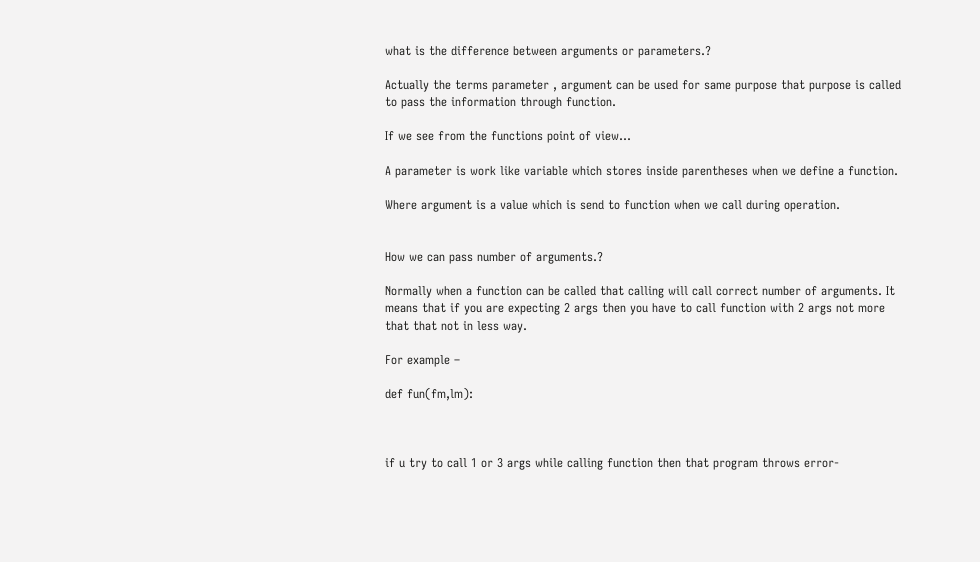what is the difference between arguments or parameters.?

Actually the terms parameter , argument can be used for same purpose that purpose is called to pass the information through function.

If we see from the functions point of view…

A parameter is work like variable which stores inside parentheses when we define a function.

Where argument is a value which is send to function when we call during operation.


How we can pass number of arguments.?

Normally when a function can be called that calling will call correct number of arguments. It means that if you are expecting 2 args then you have to call function with 2 args not more that that not in less way.

For example –

def fun(fm,lm):



if u try to call 1 or 3 args while calling function then that program throws error-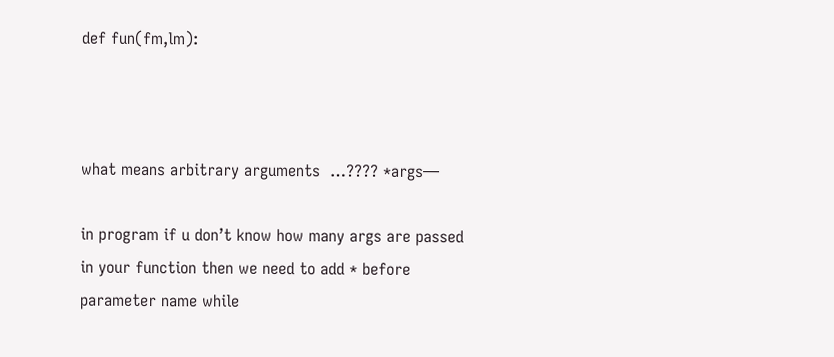def fun(fm,lm):



what means arbitrary arguments  …???? *args—

in program if u don’t know how many args are passed in your function then we need to add * before parameter name while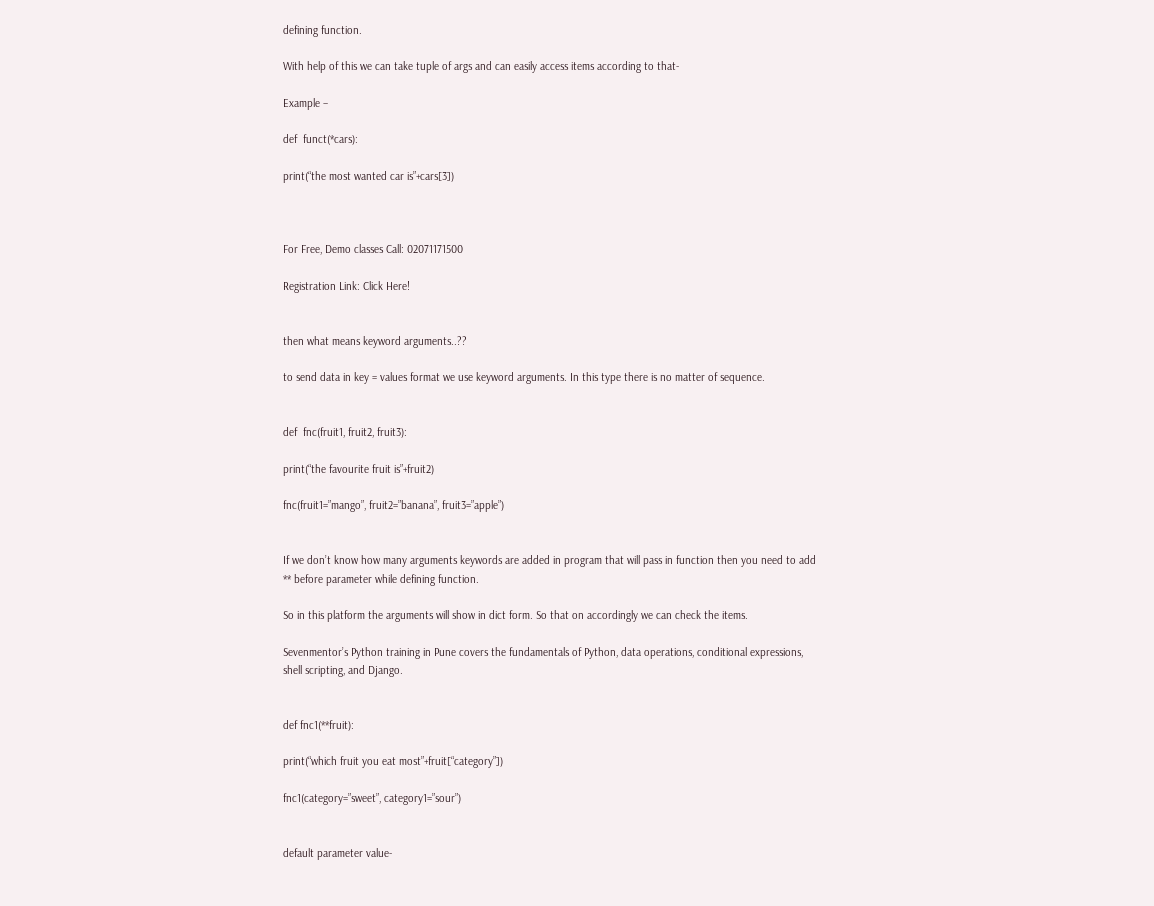defining function.

With help of this we can take tuple of args and can easily access items according to that-

Example –

def  funct(*cars):

print(“the most wanted car is”+cars[3])



For Free, Demo classes Call: 02071171500

Registration Link: Click Here!


then what means keyword arguments..??

to send data in key = values format we use keyword arguments. In this type there is no matter of sequence.


def  fnc(fruit1, fruit2, fruit3):

print(“the favourite fruit is”+fruit2)

fnc(fruit1=”mango”, fruit2=”banana”, fruit3=”apple”)


If we don’t know how many arguments keywords are added in program that will pass in function then you need to add ** before parameter while defining function.

So in this platform the arguments will show in dict form. So that on accordingly we can check the items.

Sevenmentor’s Python training in Pune covers the fundamentals of Python, data operations, conditional expressions, shell scripting, and Django.


def fnc1(**fruit):

print(“which fruit you eat most”+fruit[“category”])

fnc1(category=”sweet”, category1=”sour”)


default parameter value-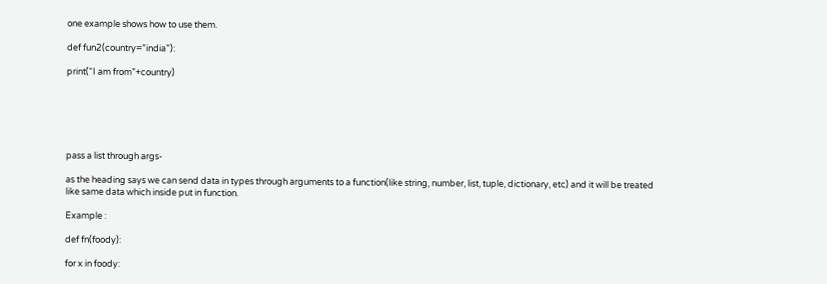one example shows how to use them.

def fun2(country=”india”):

print(“I am from”+country)






pass a list through args-

as the heading says we can send data in types through arguments to a function(like string, number, list, tuple, dictionary, etc) and it will be treated like same data which inside put in function.

Example :

def fn(foody):

for x in foody: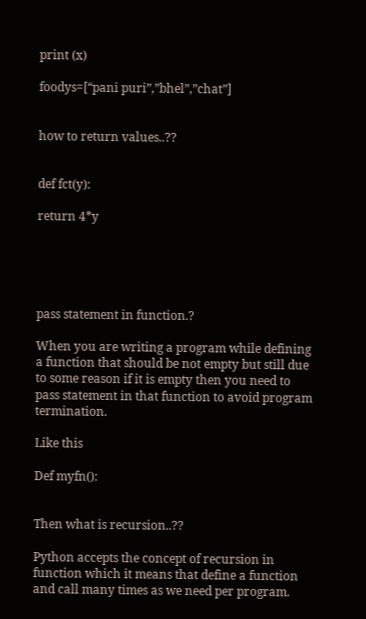print (x)

foodys=[“pani puri”,”bhel”,”chat”]


how to return values..??


def fct(y):

return 4*y





pass statement in function.?

When you are writing a program while defining a function that should be not empty but still due to some reason if it is empty then you need to pass statement in that function to avoid program termination.

Like this

Def myfn():


Then what is recursion..??

Python accepts the concept of recursion in function which it means that define a function and call many times as we need per program.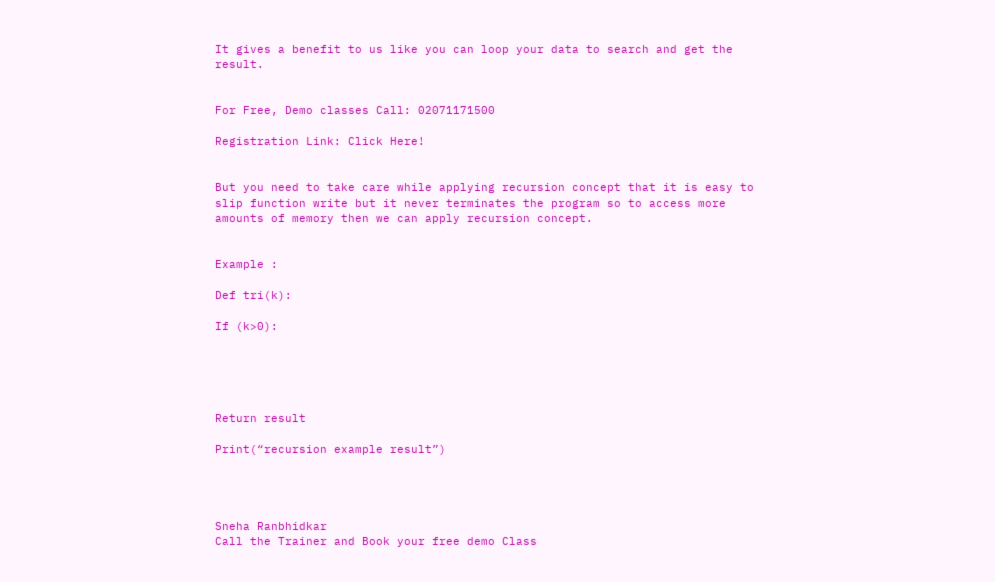It gives a benefit to us like you can loop your data to search and get the result.


For Free, Demo classes Call: 02071171500

Registration Link: Click Here!


But you need to take care while applying recursion concept that it is easy to slip function write but it never terminates the program so to access more amounts of memory then we can apply recursion concept.


Example :

Def tri(k):

If (k>0):





Return result

Print(“recursion example result”)




Sneha Ranbhidkar
Call the Trainer and Book your free demo Class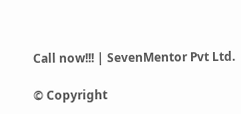Call now!!! | SevenMentor Pvt Ltd.

© Copyright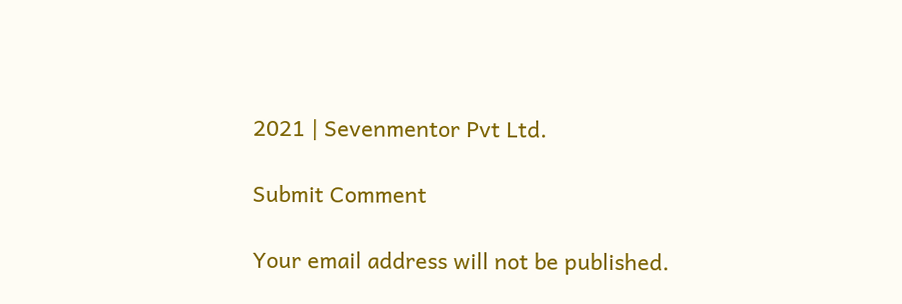2021 | Sevenmentor Pvt Ltd.

Submit Comment

Your email address will not be published.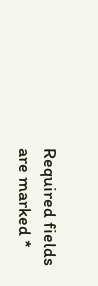Required fields are marked *